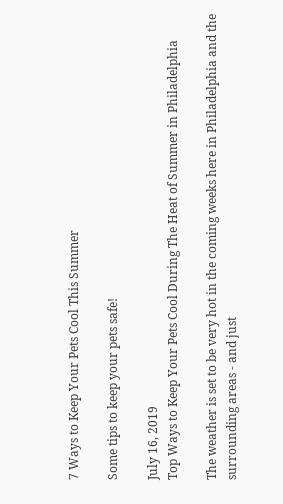7 Ways to Keep Your Pets Cool This Summer

Some tips to keep your pets safe!

July 16, 2019
Top Ways to Keep Your Pets Cool During The Heat of Summer in Philadelphia

The weather is set to be very hot in the coming weeks here in Philadelphia and the surrounding areas - and just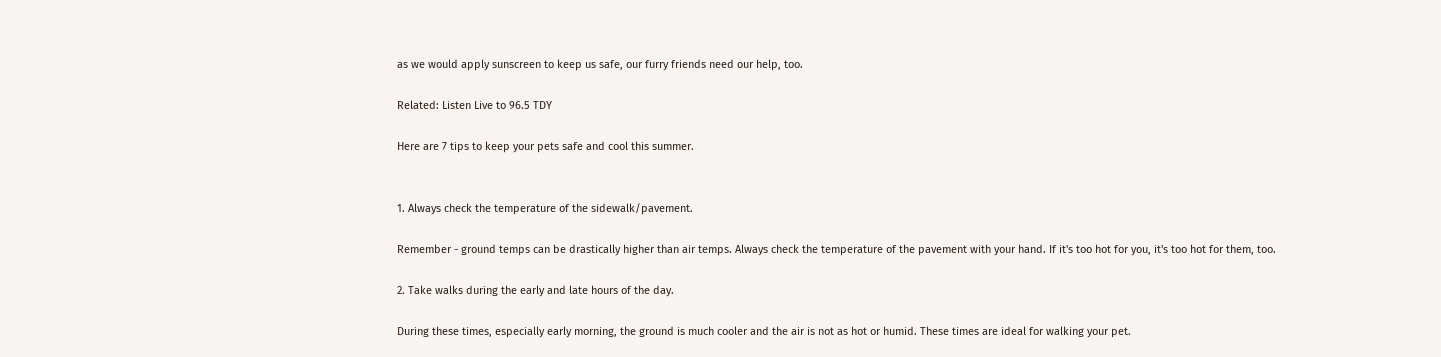as we would apply sunscreen to keep us safe, our furry friends need our help, too.

Related: Listen Live to 96.5 TDY

Here are 7 tips to keep your pets safe and cool this summer.


1. Always check the temperature of the sidewalk/pavement.

Remember - ground temps can be drastically higher than air temps. Always check the temperature of the pavement with your hand. If it's too hot for you, it's too hot for them, too.

2. Take walks during the early and late hours of the day.

During these times, especially early morning, the ground is much cooler and the air is not as hot or humid. These times are ideal for walking your pet.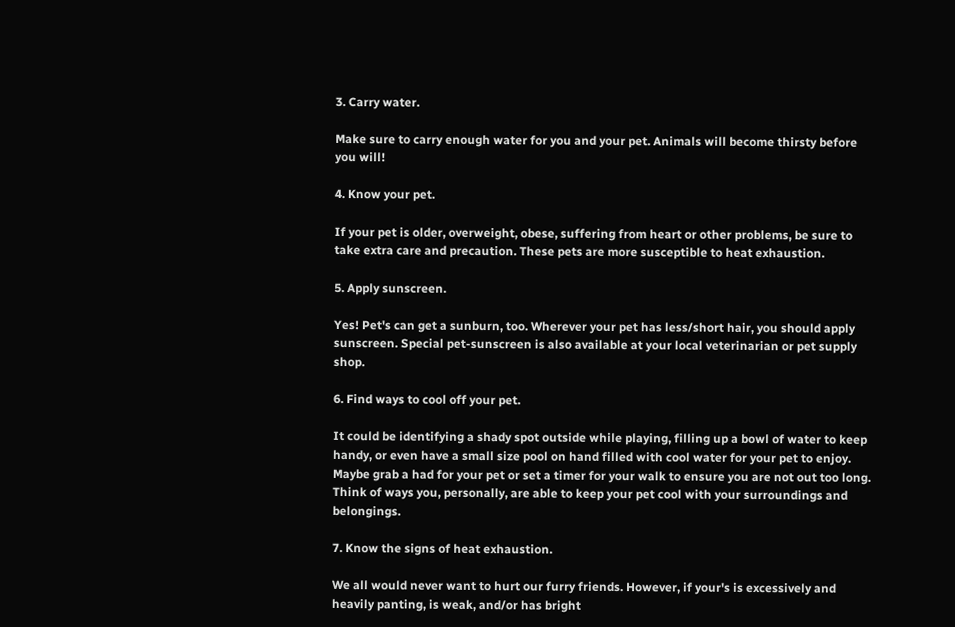3. Carry water.

Make sure to carry enough water for you and your pet. Animals will become thirsty before you will!

4. Know your pet.

If your pet is older, overweight, obese, suffering from heart or other problems, be sure to take extra care and precaution. These pets are more susceptible to heat exhaustion.

5. Apply sunscreen.

Yes! Pet's can get a sunburn, too. Wherever your pet has less/short hair, you should apply sunscreen. Special pet-sunscreen is also available at your local veterinarian or pet supply shop.

6. Find ways to cool off your pet.

It could be identifying a shady spot outside while playing, filling up a bowl of water to keep handy, or even have a small size pool on hand filled with cool water for your pet to enjoy. Maybe grab a had for your pet or set a timer for your walk to ensure you are not out too long. Think of ways you, personally, are able to keep your pet cool with your surroundings and belongings.

7. Know the signs of heat exhaustion.

We all would never want to hurt our furry friends. However, if your's is excessively and heavily panting, is weak, and/or has bright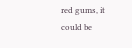red gums, it could be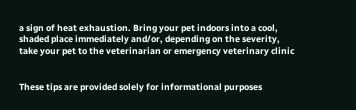a sign of heat exhaustion. Bring your pet indoors into a cool, shaded place immediately and/or, depending on the severity, take your pet to the veterinarian or emergency veterinary clinic


These tips are provided solely for informational purposes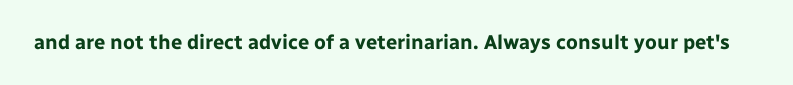and are not the direct advice of a veterinarian. Always consult your pet's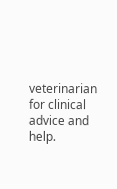veterinarian for clinical advice and help.